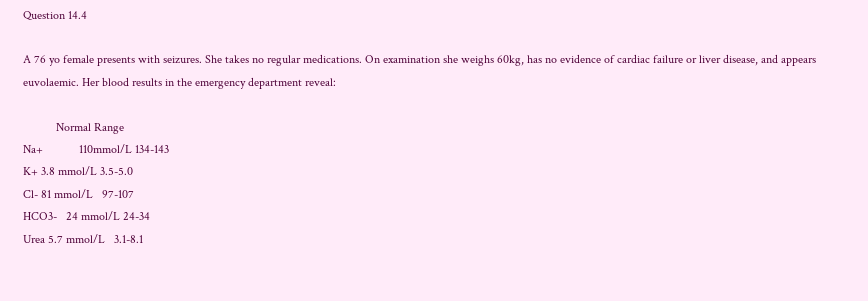Question 14.4

A 76 yo female presents with seizures. She takes no regular medications. On examination she weighs 60kg, has no evidence of cardiac failure or liver disease, and appears euvolaemic. Her blood results in the emergency department reveal:

           Normal Range
Na+            110mmol/L 134-143
K+ 3.8 mmol/L 3.5-5.0
Cl- 81 mmol/L   97-107
HCO3-   24 mmol/L 24-34
Urea 5.7 mmol/L   3.1-8.1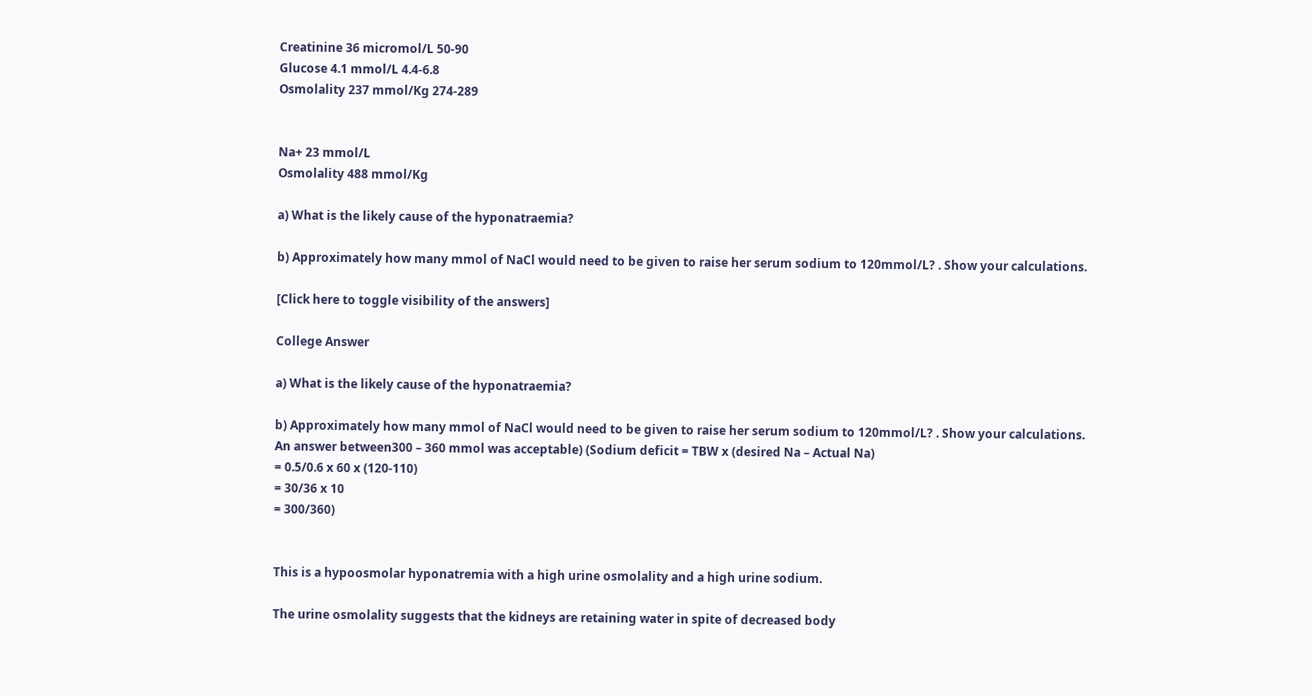Creatinine 36 micromol/L 50-90
Glucose 4.1 mmol/L 4.4-6.8
Osmolality 237 mmol/Kg 274-289


Na+ 23 mmol/L
Osmolality 488 mmol/Kg

a) What is the likely cause of the hyponatraemia?

b) Approximately how many mmol of NaCl would need to be given to raise her serum sodium to 120mmol/L? . Show your calculations.

[Click here to toggle visibility of the answers]

College Answer

a) What is the likely cause of the hyponatraemia?

b) Approximately how many mmol of NaCl would need to be given to raise her serum sodium to 120mmol/L? . Show your calculations.
An answer between300 – 360 mmol was acceptable) (Sodium deficit = TBW x (desired Na – Actual Na)
= 0.5/0.6 x 60 x (120-110)
= 30/36 x 10
= 300/360)


This is a hypoosmolar hyponatremia with a high urine osmolality and a high urine sodium.

The urine osmolality suggests that the kidneys are retaining water in spite of decreased body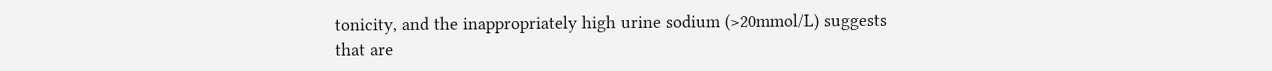tonicity, and the inappropriately high urine sodium (>20mmol/L) suggests that are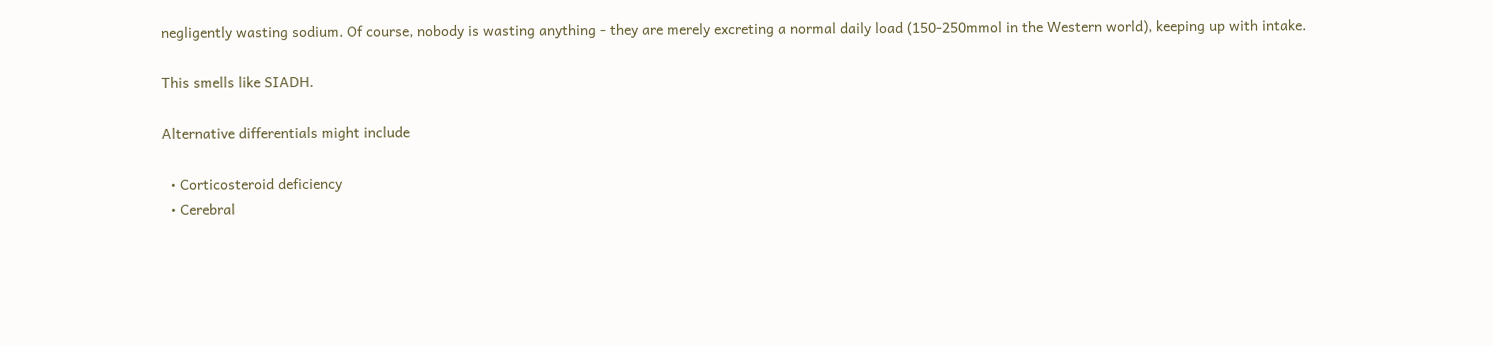negligently wasting sodium. Of course, nobody is wasting anything - they are merely excreting a normal daily load (150-250mmol in the Western world), keeping up with intake.

This smells like SIADH.

Alternative differentials might include

  • Corticosteroid deficiency
  • Cerebral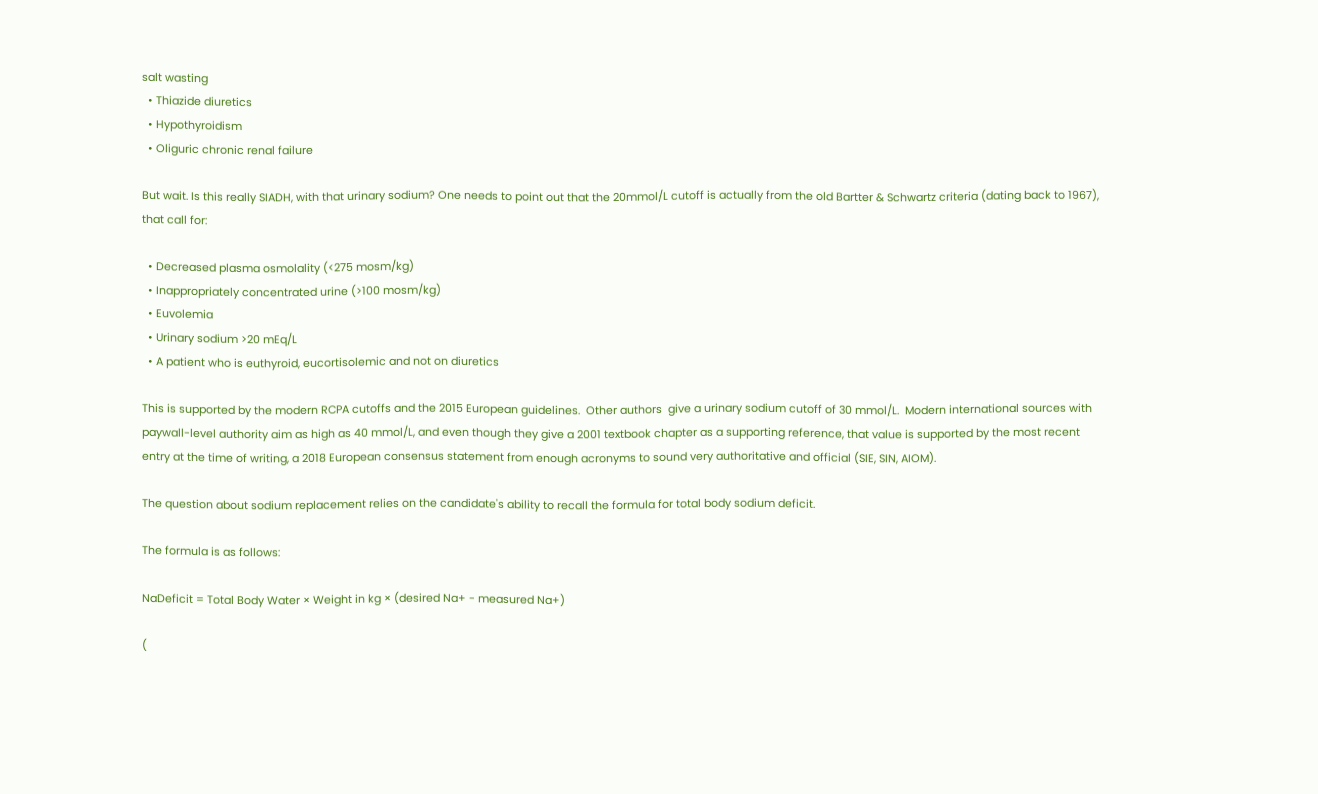salt wasting
  • Thiazide diuretics
  • Hypothyroidism
  • Oliguric chronic renal failure

But wait. Is this really SIADH, with that urinary sodium? One needs to point out that the 20mmol/L cutoff is actually from the old Bartter & Schwartz criteria (dating back to 1967), that call for:

  • Decreased plasma osmolality (<275 mosm/kg)
  • Inappropriately concentrated urine (>100 mosm/kg)
  • Euvolemia
  • Urinary sodium >20 mEq/L
  • A patient who is euthyroid, eucortisolemic and not on diuretics

This is supported by the modern RCPA cutoffs and the 2015 European guidelines.  Other authors  give a urinary sodium cutoff of 30 mmol/L.  Modern international sources with  paywall-level authority aim as high as 40 mmol/L, and even though they give a 2001 textbook chapter as a supporting reference, that value is supported by the most recent entry at the time of writing, a 2018 European consensus statement from enough acronyms to sound very authoritative and official (SIE, SIN, AIOM).

The question about sodium replacement relies on the candidate's ability to recall the formula for total body sodium deficit.

The formula is as follows:

NaDeficit = Total Body Water × Weight in kg × (desired Na+ - measured Na+)

(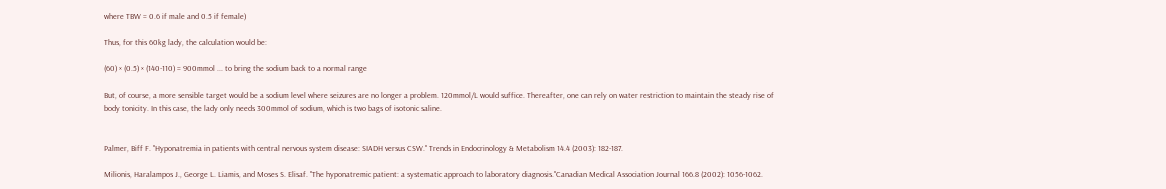where TBW = 0.6 if male and 0.5 if female)

Thus, for this 60kg lady, the calculation would be:

(60) × (0.5) × (140-110) = 900mmol ... to bring the sodium back to a normal range

But, of course, a more sensible target would be a sodium level where seizures are no longer a problem. 120mmol/L would suffice. Thereafter, one can rely on water restriction to maintain the steady rise of body tonicity. In this case, the lady only needs 300mmol of sodium, which is two bags of isotonic saline.


Palmer, Biff F. "Hyponatremia in patients with central nervous system disease: SIADH versus CSW." Trends in Endocrinology & Metabolism 14.4 (2003): 182-187.

Milionis, Haralampos J., George L. Liamis, and Moses S. Elisaf. "The hyponatremic patient: a systematic approach to laboratory diagnosis."Canadian Medical Association Journal 166.8 (2002): 1056-1062.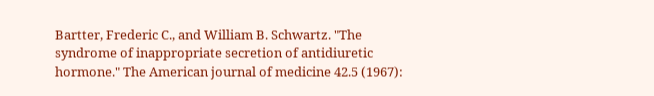Bartter, Frederic C., and William B. Schwartz. "The syndrome of inappropriate secretion of antidiuretic hormone." The American journal of medicine 42.5 (1967):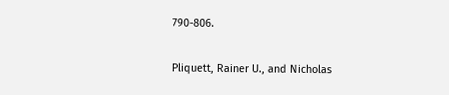790-806.

Pliquett, Rainer U., and Nicholas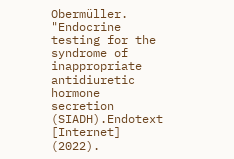Obermüller. "Endocrine testing for the syndrome of inappropriate antidiuretic hormone secretion (SIADH).Endotext [Internet] (2022).